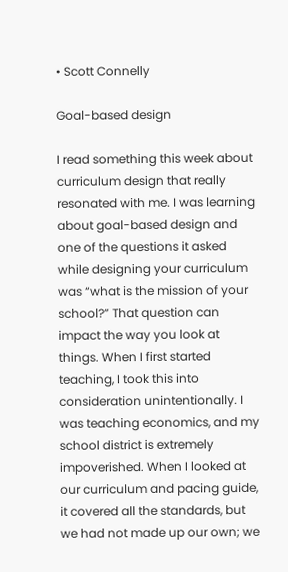• Scott Connelly

Goal-based design

I read something this week about curriculum design that really resonated with me. I was learning about goal-based design and one of the questions it asked while designing your curriculum was “what is the mission of your school?” That question can impact the way you look at things. When I first started teaching, I took this into consideration unintentionally. I was teaching economics, and my school district is extremely impoverished. When I looked at our curriculum and pacing guide, it covered all the standards, but we had not made up our own; we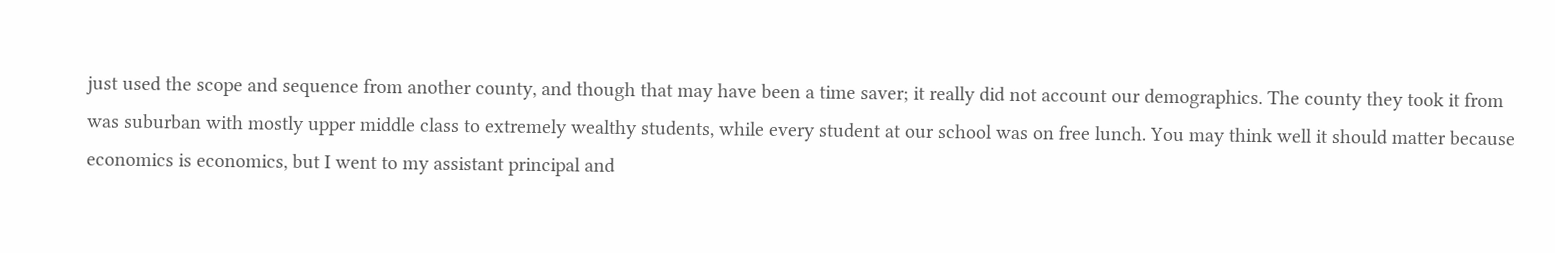just used the scope and sequence from another county, and though that may have been a time saver; it really did not account our demographics. The county they took it from was suburban with mostly upper middle class to extremely wealthy students, while every student at our school was on free lunch. You may think well it should matter because economics is economics, but I went to my assistant principal and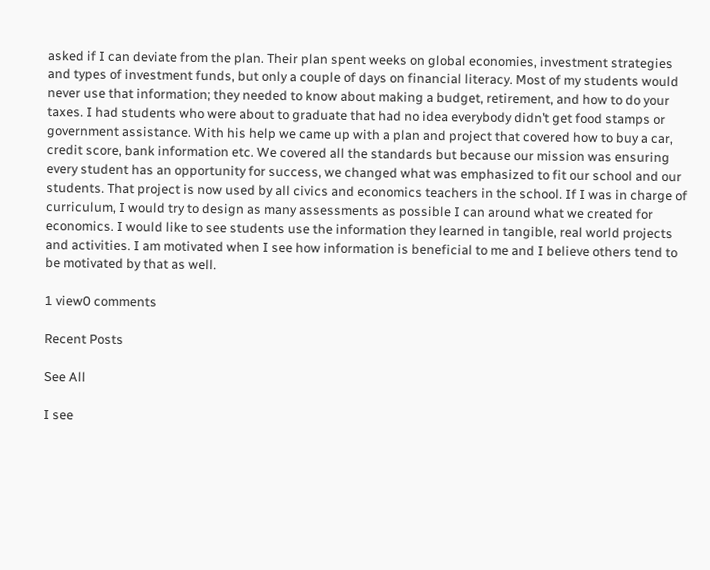asked if I can deviate from the plan. Their plan spent weeks on global economies, investment strategies and types of investment funds, but only a couple of days on financial literacy. Most of my students would never use that information; they needed to know about making a budget, retirement, and how to do your taxes. I had students who were about to graduate that had no idea everybody didn’t get food stamps or government assistance. With his help we came up with a plan and project that covered how to buy a car, credit score, bank information etc. We covered all the standards but because our mission was ensuring every student has an opportunity for success, we changed what was emphasized to fit our school and our students. That project is now used by all civics and economics teachers in the school. If I was in charge of curriculum, I would try to design as many assessments as possible I can around what we created for economics. I would like to see students use the information they learned in tangible, real world projects and activities. I am motivated when I see how information is beneficial to me and I believe others tend to be motivated by that as well.

1 view0 comments

Recent Posts

See All

I see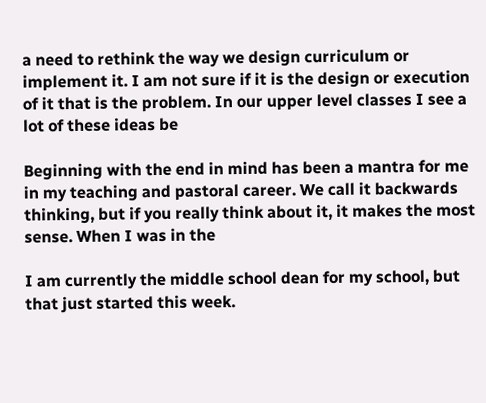a need to rethink the way we design curriculum or implement it. I am not sure if it is the design or execution of it that is the problem. In our upper level classes I see a lot of these ideas be

Beginning with the end in mind has been a mantra for me in my teaching and pastoral career. We call it backwards thinking, but if you really think about it, it makes the most sense. When I was in the

I am currently the middle school dean for my school, but that just started this week.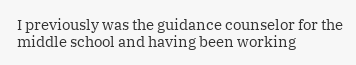I previously was the guidance counselor for the middle school and having been working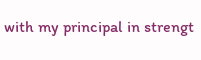with my principal in strengt